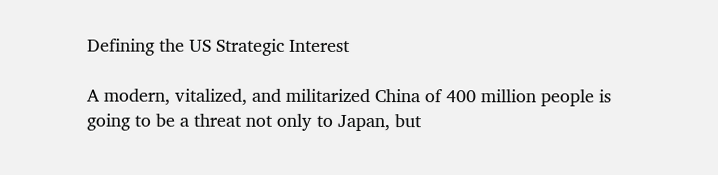Defining the US Strategic Interest

A modern, vitalized, and militarized China of 400 million people is going to be a threat not only to Japan, but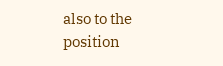also to the position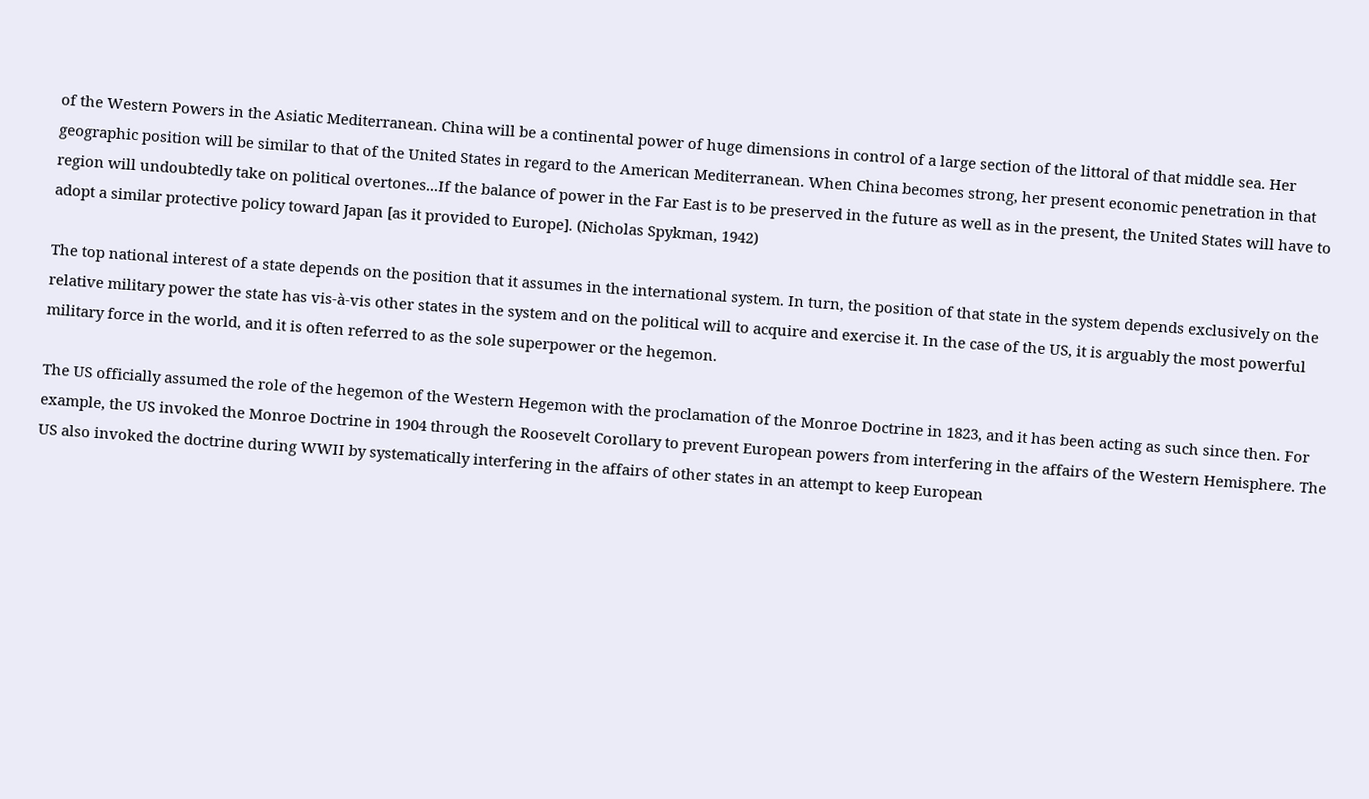of the Western Powers in the Asiatic Mediterranean. China will be a continental power of huge dimensions in control of a large section of the littoral of that middle sea. Her geographic position will be similar to that of the United States in regard to the American Mediterranean. When China becomes strong, her present economic penetration in that region will undoubtedly take on political overtones...If the balance of power in the Far East is to be preserved in the future as well as in the present, the United States will have to adopt a similar protective policy toward Japan [as it provided to Europe]. (Nicholas Spykman, 1942)

The top national interest of a state depends on the position that it assumes in the international system. In turn, the position of that state in the system depends exclusively on the relative military power the state has vis-à-vis other states in the system and on the political will to acquire and exercise it. In the case of the US, it is arguably the most powerful military force in the world, and it is often referred to as the sole superpower or the hegemon.

The US officially assumed the role of the hegemon of the Western Hegemon with the proclamation of the Monroe Doctrine in 1823, and it has been acting as such since then. For example, the US invoked the Monroe Doctrine in 1904 through the Roosevelt Corollary to prevent European powers from interfering in the affairs of the Western Hemisphere. The US also invoked the doctrine during WWII by systematically interfering in the affairs of other states in an attempt to keep European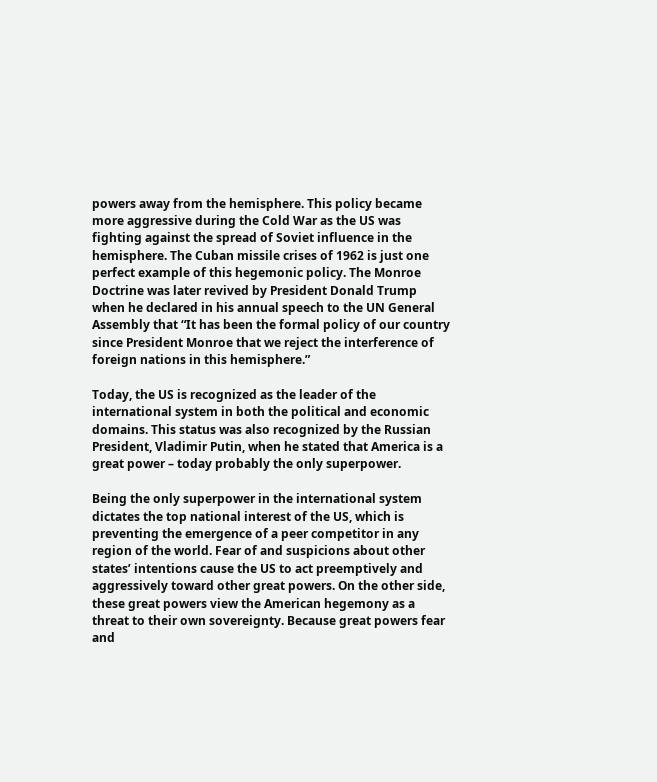powers away from the hemisphere. This policy became more aggressive during the Cold War as the US was fighting against the spread of Soviet influence in the hemisphere. The Cuban missile crises of 1962 is just one perfect example of this hegemonic policy. The Monroe Doctrine was later revived by President Donald Trump when he declared in his annual speech to the UN General Assembly that “It has been the formal policy of our country since President Monroe that we reject the interference of foreign nations in this hemisphere.”

Today, the US is recognized as the leader of the international system in both the political and economic domains. This status was also recognized by the Russian President, Vladimir Putin, when he stated that America is a great power – today probably the only superpower.

Being the only superpower in the international system dictates the top national interest of the US, which is preventing the emergence of a peer competitor in any region of the world. Fear of and suspicions about other states’ intentions cause the US to act preemptively and aggressively toward other great powers. On the other side, these great powers view the American hegemony as a threat to their own sovereignty. Because great powers fear and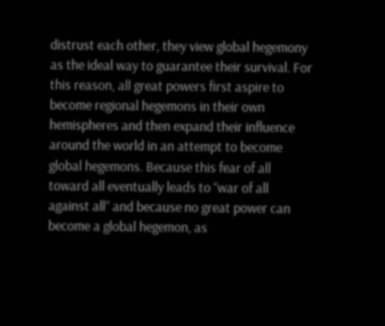distrust each other, they view global hegemony as the ideal way to guarantee their survival. For this reason, all great powers first aspire to become regional hegemons in their own hemispheres and then expand their influence around the world in an attempt to become global hegemons. Because this fear of all toward all eventually leads to “war of all against all” and because no great power can become a global hegemon, as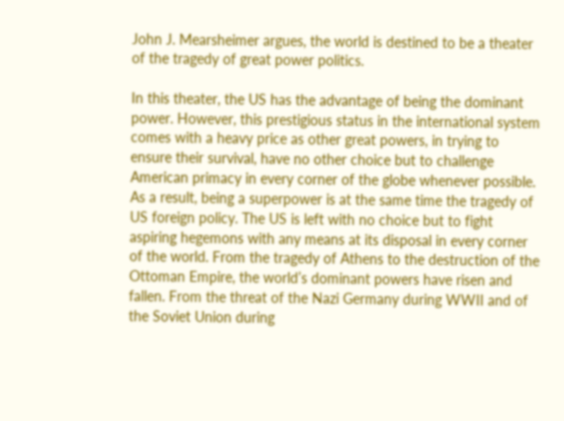John J. Mearsheimer argues, the world is destined to be a theater of the tragedy of great power politics.

In this theater, the US has the advantage of being the dominant power. However, this prestigious status in the international system comes with a heavy price as other great powers, in trying to ensure their survival, have no other choice but to challenge American primacy in every corner of the globe whenever possible. As a result, being a superpower is at the same time the tragedy of US foreign policy. The US is left with no choice but to fight aspiring hegemons with any means at its disposal in every corner of the world. From the tragedy of Athens to the destruction of the Ottoman Empire, the world’s dominant powers have risen and fallen. From the threat of the Nazi Germany during WWII and of the Soviet Union during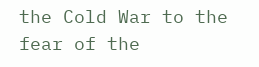the Cold War to the fear of the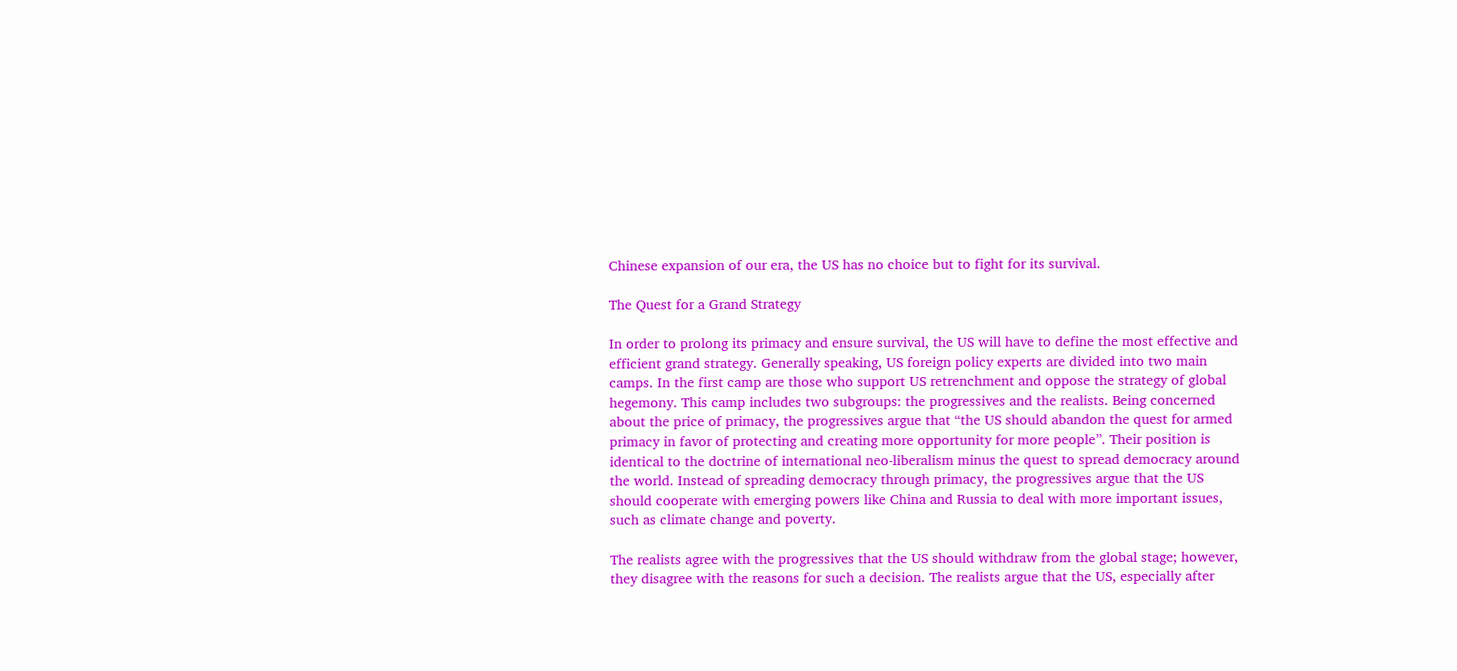Chinese expansion of our era, the US has no choice but to fight for its survival.

The Quest for a Grand Strategy

In order to prolong its primacy and ensure survival, the US will have to define the most effective and efficient grand strategy. Generally speaking, US foreign policy experts are divided into two main camps. In the first camp are those who support US retrenchment and oppose the strategy of global hegemony. This camp includes two subgroups: the progressives and the realists. Being concerned about the price of primacy, the progressives argue that “the US should abandon the quest for armed primacy in favor of protecting and creating more opportunity for more people”. Their position is identical to the doctrine of international neo-liberalism minus the quest to spread democracy around the world. Instead of spreading democracy through primacy, the progressives argue that the US should cooperate with emerging powers like China and Russia to deal with more important issues, such as climate change and poverty.

The realists agree with the progressives that the US should withdraw from the global stage; however, they disagree with the reasons for such a decision. The realists argue that the US, especially after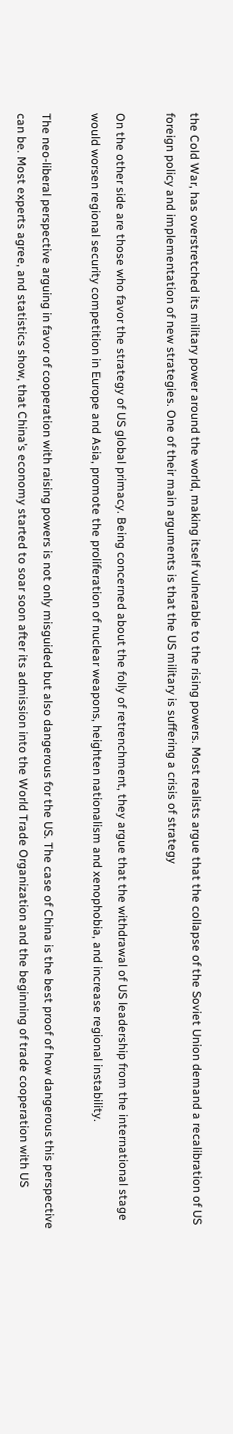the Cold War, has overstretched its military power around the world, making itself vulnerable to the rising powers. Most realists argue that the collapse of the Soviet Union demand a recalibration of US foreign policy and implementation of new strategies. One of their main arguments is that the US military is suffering a crisis of strategy

On the other side are those who favor the strategy of US global primacy. Being concerned about the folly of retrenchment, they argue that the withdrawal of US leadership from the international stage would worsen regional security competition in Europe and Asia, promote the proliferation of nuclear weapons, heighten nationalism and xenophobia, and increase regional instability.

The neo-liberal perspective arguing in favor of cooperation with raising powers is not only misguided but also dangerous for the US. The case of China is the best proof of how dangerous this perspective can be. Most experts agree, and statistics show, that China’s economy started to soar soon after its admission into the World Trade Organization and the beginning of trade cooperation with US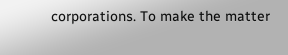corporations. To make the matter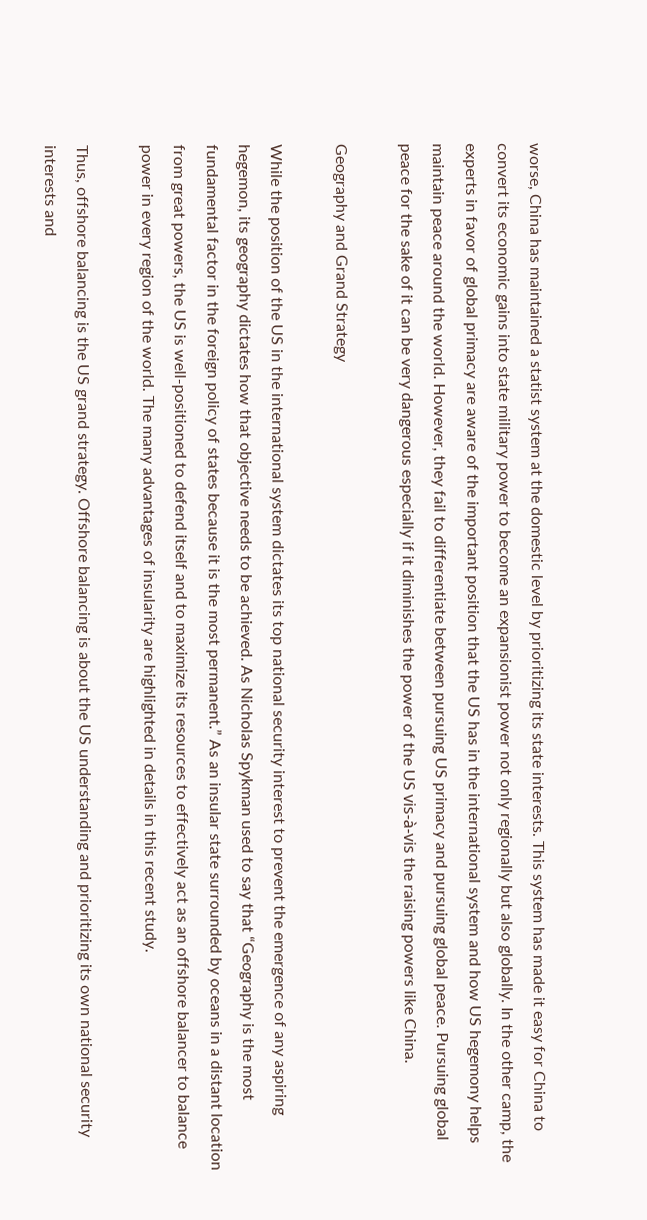worse, China has maintained a statist system at the domestic level by prioritizing its state interests. This system has made it easy for China to convert its economic gains into state military power to become an expansionist power not only regionally but also globally. In the other camp, the experts in favor of global primacy are aware of the important position that the US has in the international system and how US hegemony helps maintain peace around the world. However, they fail to differentiate between pursuing US primacy and pursuing global peace. Pursuing global peace for the sake of it can be very dangerous especially if it diminishes the power of the US vis-à-vis the raising powers like China.

Geography and Grand Strategy

While the position of the US in the international system dictates its top national security interest to prevent the emergence of any aspiring hegemon, its geography dictates how that objective needs to be achieved. As Nicholas Spykman used to say that “Geography is the most fundamental factor in the foreign policy of states because it is the most permanent.” As an insular state surrounded by oceans in a distant location from great powers, the US is well-positioned to defend itself and to maximize its resources to effectively act as an offshore balancer to balance power in every region of the world. The many advantages of insularity are highlighted in details in this recent study.

Thus, offshore balancing is the US grand strategy. Offshore balancing is about the US understanding and prioritizing its own national security interests and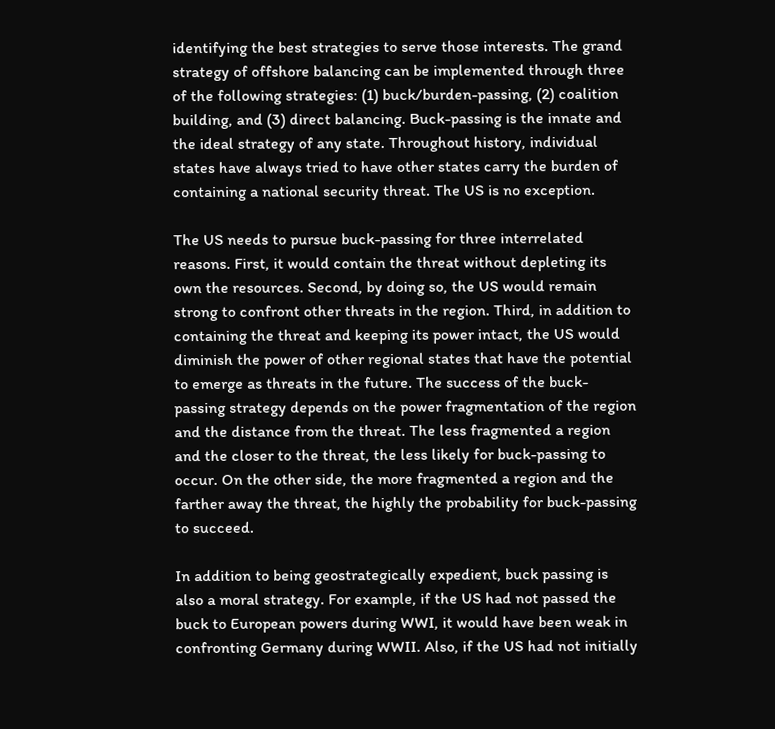identifying the best strategies to serve those interests. The grand strategy of offshore balancing can be implemented through three of the following strategies: (1) buck/burden-passing, (2) coalition building, and (3) direct balancing. Buck-passing is the innate and the ideal strategy of any state. Throughout history, individual states have always tried to have other states carry the burden of containing a national security threat. The US is no exception.

The US needs to pursue buck-passing for three interrelated reasons. First, it would contain the threat without depleting its own the resources. Second, by doing so, the US would remain strong to confront other threats in the region. Third, in addition to containing the threat and keeping its power intact, the US would diminish the power of other regional states that have the potential to emerge as threats in the future. The success of the buck-passing strategy depends on the power fragmentation of the region and the distance from the threat. The less fragmented a region and the closer to the threat, the less likely for buck-passing to occur. On the other side, the more fragmented a region and the farther away the threat, the highly the probability for buck-passing to succeed.

In addition to being geostrategically expedient, buck passing is also a moral strategy. For example, if the US had not passed the buck to European powers during WWI, it would have been weak in confronting Germany during WWII. Also, if the US had not initially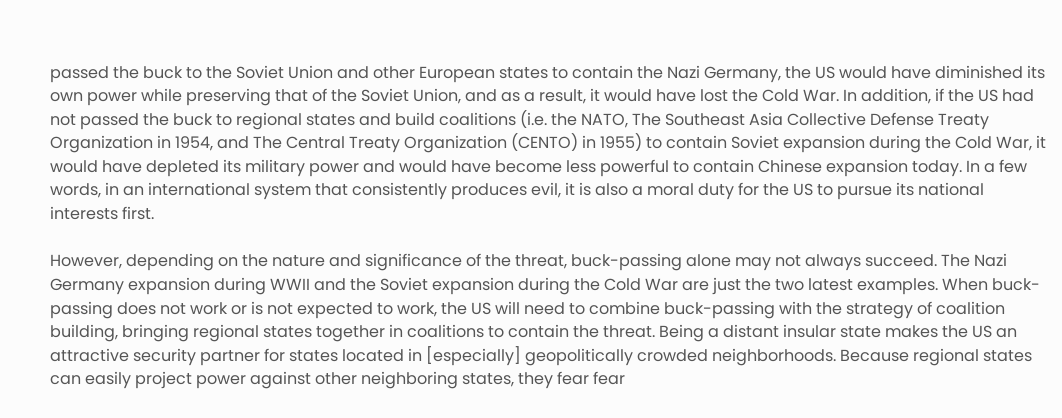passed the buck to the Soviet Union and other European states to contain the Nazi Germany, the US would have diminished its own power while preserving that of the Soviet Union, and as a result, it would have lost the Cold War. In addition, if the US had not passed the buck to regional states and build coalitions (i.e. the NATO, The Southeast Asia Collective Defense Treaty Organization in 1954, and The Central Treaty Organization (CENTO) in 1955) to contain Soviet expansion during the Cold War, it would have depleted its military power and would have become less powerful to contain Chinese expansion today. In a few words, in an international system that consistently produces evil, it is also a moral duty for the US to pursue its national interests first.

However, depending on the nature and significance of the threat, buck-passing alone may not always succeed. The Nazi Germany expansion during WWII and the Soviet expansion during the Cold War are just the two latest examples. When buck-passing does not work or is not expected to work, the US will need to combine buck-passing with the strategy of coalition building, bringing regional states together in coalitions to contain the threat. Being a distant insular state makes the US an attractive security partner for states located in [especially] geopolitically crowded neighborhoods. Because regional states can easily project power against other neighboring states, they fear fear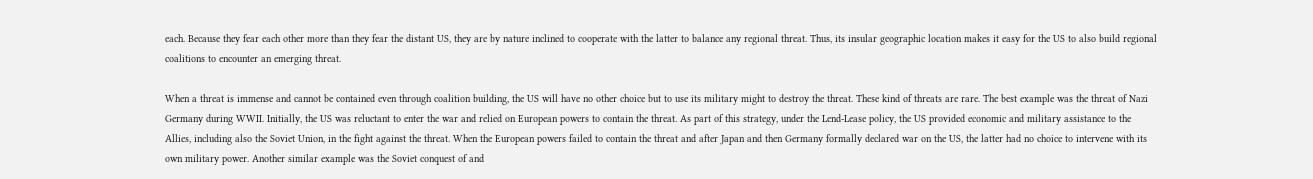each. Because they fear each other more than they fear the distant US, they are by nature inclined to cooperate with the latter to balance any regional threat. Thus, its insular geographic location makes it easy for the US to also build regional coalitions to encounter an emerging threat.

When a threat is immense and cannot be contained even through coalition building, the US will have no other choice but to use its military might to destroy the threat. These kind of threats are rare. The best example was the threat of Nazi Germany during WWII. Initially, the US was reluctant to enter the war and relied on European powers to contain the threat. As part of this strategy, under the Lend-Lease policy, the US provided economic and military assistance to the Allies, including also the Soviet Union, in the fight against the threat. When the European powers failed to contain the threat and after Japan and then Germany formally declared war on the US, the latter had no choice to intervene with its own military power. Another similar example was the Soviet conquest of and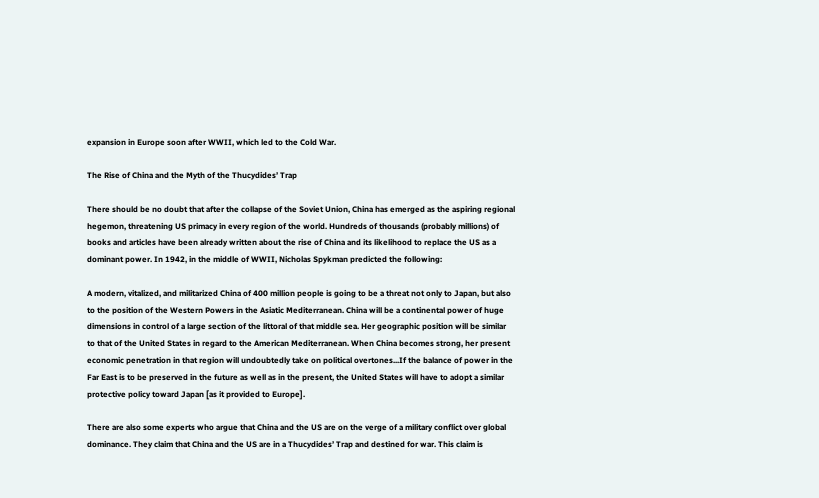expansion in Europe soon after WWII, which led to the Cold War.

The Rise of China and the Myth of the Thucydides’ Trap

There should be no doubt that after the collapse of the Soviet Union, China has emerged as the aspiring regional hegemon, threatening US primacy in every region of the world. Hundreds of thousands (probably millions) of books and articles have been already written about the rise of China and its likelihood to replace the US as a dominant power. In 1942, in the middle of WWII, Nicholas Spykman predicted the following:

A modern, vitalized, and militarized China of 400 million people is going to be a threat not only to Japan, but also to the position of the Western Powers in the Asiatic Mediterranean. China will be a continental power of huge dimensions in control of a large section of the littoral of that middle sea. Her geographic position will be similar to that of the United States in regard to the American Mediterranean. When China becomes strong, her present economic penetration in that region will undoubtedly take on political overtones...If the balance of power in the Far East is to be preserved in the future as well as in the present, the United States will have to adopt a similar protective policy toward Japan [as it provided to Europe].

There are also some experts who argue that China and the US are on the verge of a military conflict over global dominance. They claim that China and the US are in a Thucydides’ Trap and destined for war. This claim is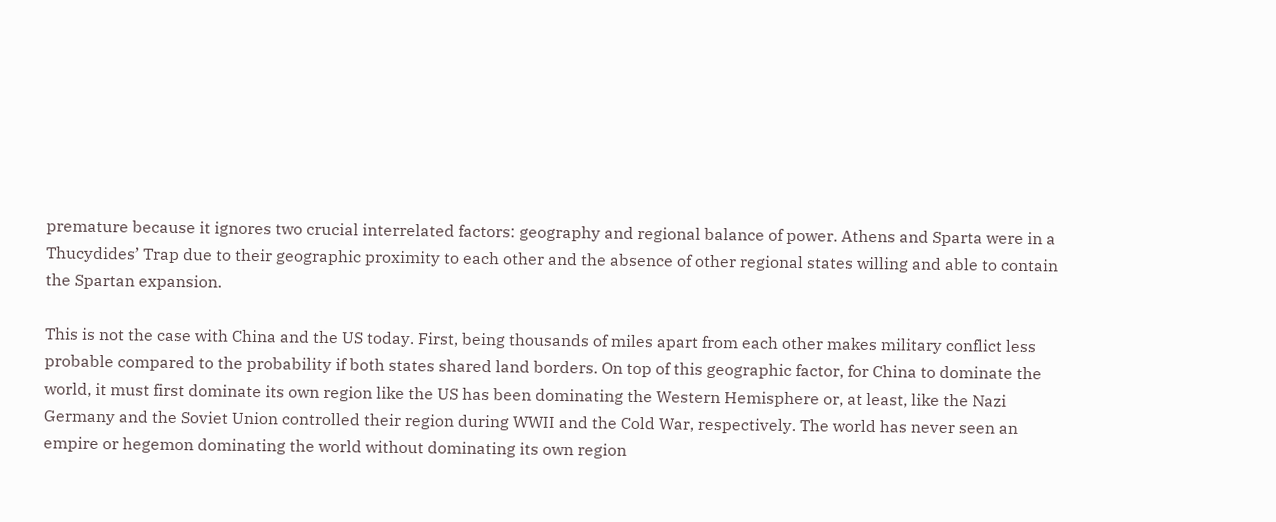premature because it ignores two crucial interrelated factors: geography and regional balance of power. Athens and Sparta were in a Thucydides’ Trap due to their geographic proximity to each other and the absence of other regional states willing and able to contain the Spartan expansion.

This is not the case with China and the US today. First, being thousands of miles apart from each other makes military conflict less probable compared to the probability if both states shared land borders. On top of this geographic factor, for China to dominate the world, it must first dominate its own region like the US has been dominating the Western Hemisphere or, at least, like the Nazi Germany and the Soviet Union controlled their region during WWII and the Cold War, respectively. The world has never seen an empire or hegemon dominating the world without dominating its own region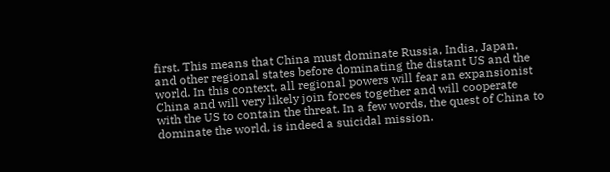first. This means that China must dominate Russia, India, Japan, and other regional states before dominating the distant US and the world. In this context, all regional powers will fear an expansionist China and will very likely join forces together and will cooperate with the US to contain the threat. In a few words, the quest of China to dominate the world, is indeed a suicidal mission.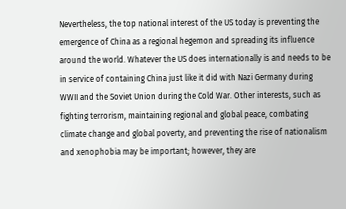Nevertheless, the top national interest of the US today is preventing the emergence of China as a regional hegemon and spreading its influence around the world. Whatever the US does internationally is and needs to be in service of containing China just like it did with Nazi Germany during WWII and the Soviet Union during the Cold War. Other interests, such as fighting terrorism, maintaining regional and global peace, combating climate change and global poverty, and preventing the rise of nationalism and xenophobia may be important; however, they are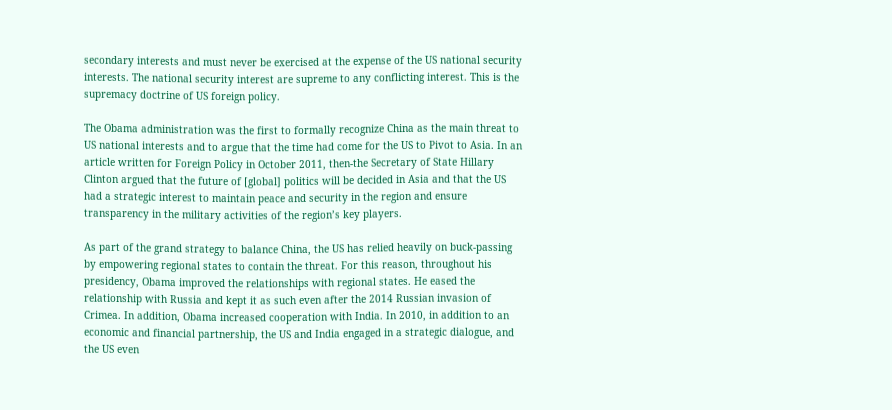secondary interests and must never be exercised at the expense of the US national security interests. The national security interest are supreme to any conflicting interest. This is the supremacy doctrine of US foreign policy.

The Obama administration was the first to formally recognize China as the main threat to US national interests and to argue that the time had come for the US to Pivot to Asia. In an article written for Foreign Policy in October 2011, then-the Secretary of State Hillary Clinton argued that the future of [global] politics will be decided in Asia and that the US had a strategic interest to maintain peace and security in the region and ensure transparency in the military activities of the region’s key players.

As part of the grand strategy to balance China, the US has relied heavily on buck-passing by empowering regional states to contain the threat. For this reason, throughout his presidency, Obama improved the relationships with regional states. He eased the relationship with Russia and kept it as such even after the 2014 Russian invasion of Crimea. In addition, Obama increased cooperation with India. In 2010, in addition to an economic and financial partnership, the US and India engaged in a strategic dialogue, and the US even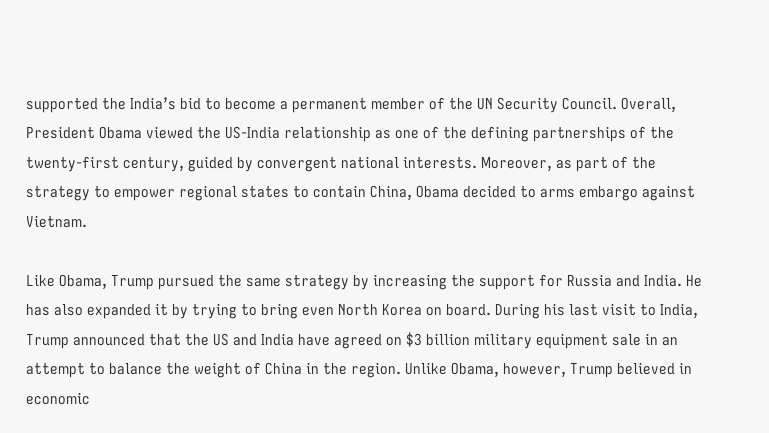supported the India’s bid to become a permanent member of the UN Security Council. Overall, President Obama viewed the US-India relationship as one of the defining partnerships of the twenty-first century, guided by convergent national interests. Moreover, as part of the strategy to empower regional states to contain China, Obama decided to arms embargo against Vietnam.

Like Obama, Trump pursued the same strategy by increasing the support for Russia and India. He has also expanded it by trying to bring even North Korea on board. During his last visit to India, Trump announced that the US and India have agreed on $3 billion military equipment sale in an attempt to balance the weight of China in the region. Unlike Obama, however, Trump believed in economic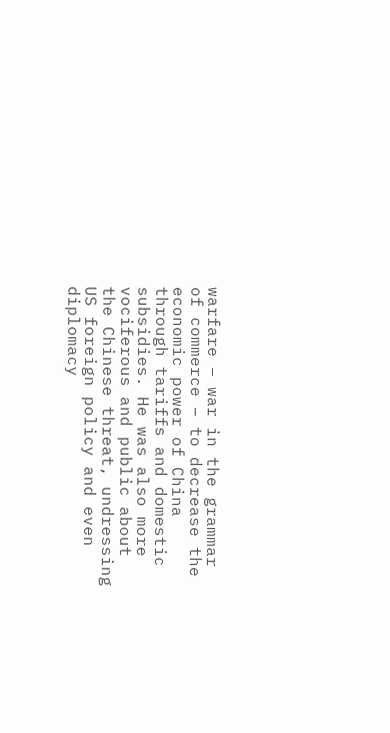warfare – war in the grammar of commerce – to decrease the economic power of China through tariffs and domestic subsidies. He was also more vociferous and public about the Chinese threat, undressing US foreign policy and even diplomacy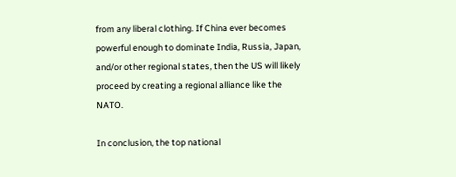from any liberal clothing. If China ever becomes powerful enough to dominate India, Russia, Japan, and/or other regional states, then the US will likely proceed by creating a regional alliance like the NATO.

In conclusion, the top national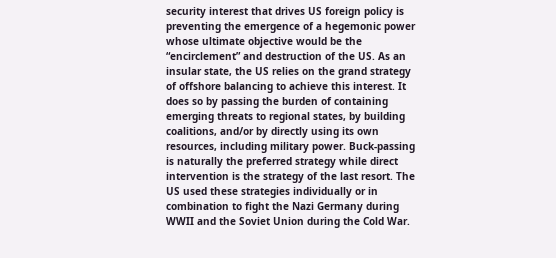security interest that drives US foreign policy is preventing the emergence of a hegemonic power whose ultimate objective would be the “encirclement” and destruction of the US. As an insular state, the US relies on the grand strategy of offshore balancing to achieve this interest. It does so by passing the burden of containing emerging threats to regional states, by building coalitions, and/or by directly using its own resources, including military power. Buck-passing is naturally the preferred strategy while direct intervention is the strategy of the last resort. The US used these strategies individually or in combination to fight the Nazi Germany during WWII and the Soviet Union during the Cold War.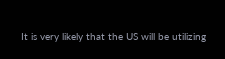It is very likely that the US will be utilizing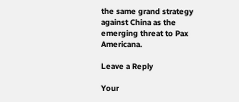the same grand strategy against China as the emerging threat to Pax Americana.

Leave a Reply

Your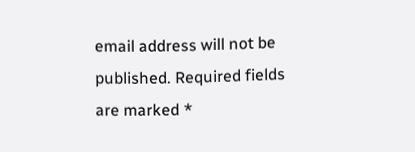email address will not be published. Required fields are marked *